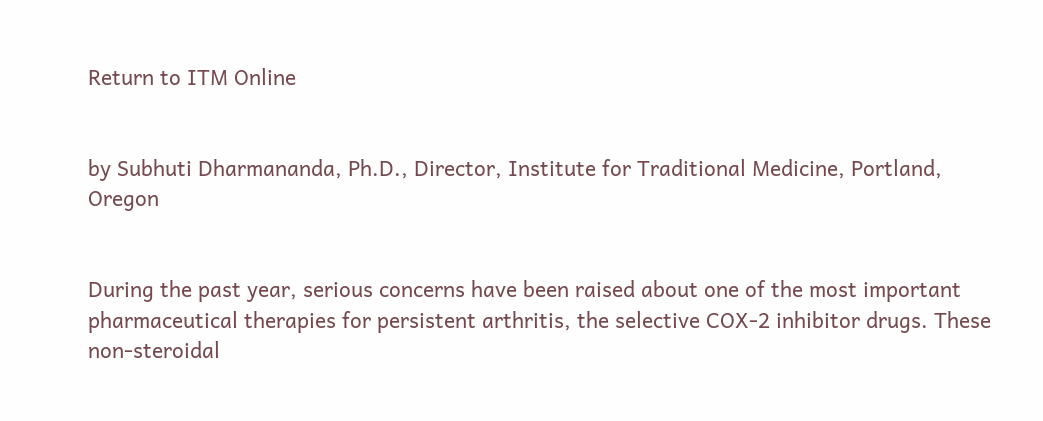Return to ITM Online


by Subhuti Dharmananda, Ph.D., Director, Institute for Traditional Medicine, Portland, Oregon


During the past year, serious concerns have been raised about one of the most important pharmaceutical therapies for persistent arthritis, the selective COX-2 inhibitor drugs. These non-steroidal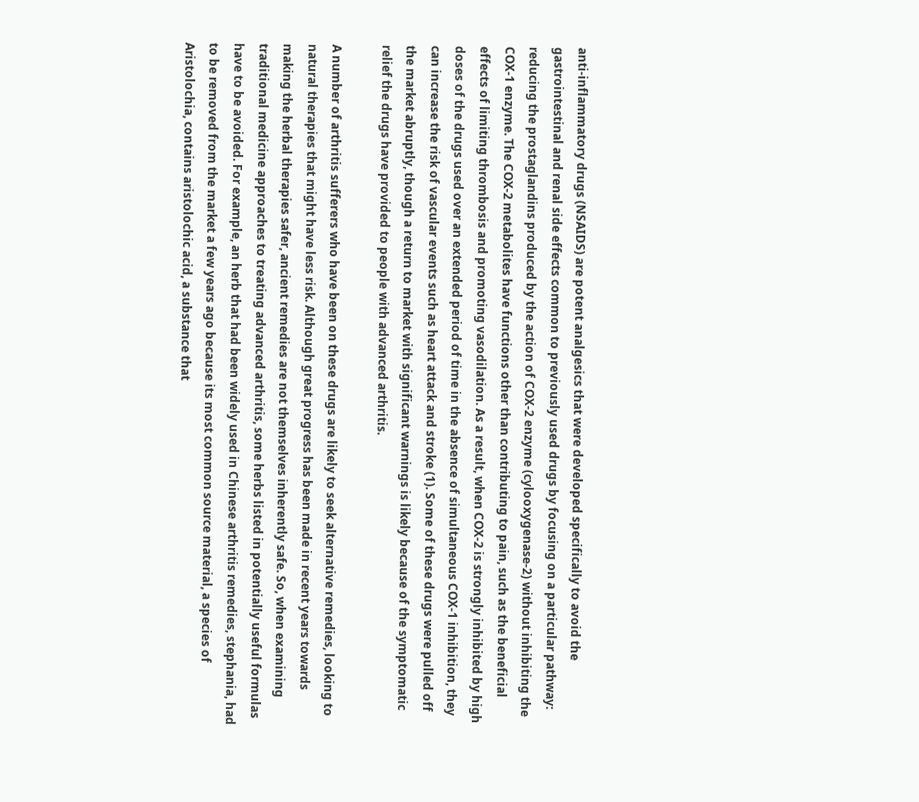anti-inflammatory drugs (NSAIDS) are potent analgesics that were developed specifically to avoid the gastrointestinal and renal side effects common to previously used drugs by focusing on a particular pathway: reducing the prostaglandins produced by the action of COX-2 enzyme (cylooxygenase-2) without inhibiting the COX-1 enzyme. The COX-2 metabolites have functions other than contributing to pain, such as the beneficial effects of limiting thrombosis and promoting vasodilation. As a result, when COX-2 is strongly inhibited by high doses of the drugs used over an extended period of time in the absence of simultaneous COX-1 inhibition, they can increase the risk of vascular events such as heart attack and stroke (1). Some of these drugs were pulled off the market abruptly, though a return to market with significant warnings is likely because of the symptomatic relief the drugs have provided to people with advanced arthritis.

A number of arthritis sufferers who have been on these drugs are likely to seek alternative remedies, looking to natural therapies that might have less risk. Although great progress has been made in recent years towards making the herbal therapies safer, ancient remedies are not themselves inherently safe. So, when examining traditional medicine approaches to treating advanced arthritis, some herbs listed in potentially useful formulas have to be avoided. For example, an herb that had been widely used in Chinese arthritis remedies, stephania, had to be removed from the market a few years ago because its most common source material, a species of Aristolochia, contains aristolochic acid, a substance that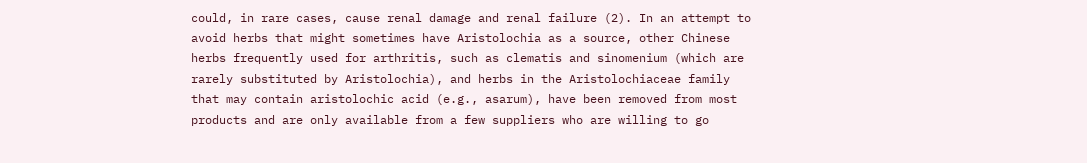could, in rare cases, cause renal damage and renal failure (2). In an attempt to avoid herbs that might sometimes have Aristolochia as a source, other Chinese herbs frequently used for arthritis, such as clematis and sinomenium (which are rarely substituted by Aristolochia), and herbs in the Aristolochiaceae family that may contain aristolochic acid (e.g., asarum), have been removed from most products and are only available from a few suppliers who are willing to go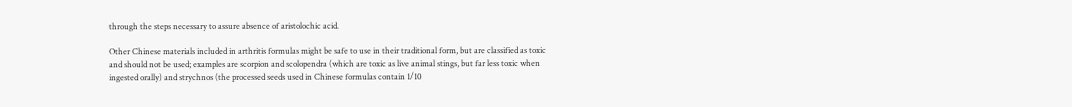through the steps necessary to assure absence of aristolochic acid.

Other Chinese materials included in arthritis formulas might be safe to use in their traditional form, but are classified as toxic and should not be used; examples are scorpion and scolopendra (which are toxic as live animal stings, but far less toxic when ingested orally) and strychnos (the processed seeds used in Chinese formulas contain 1/10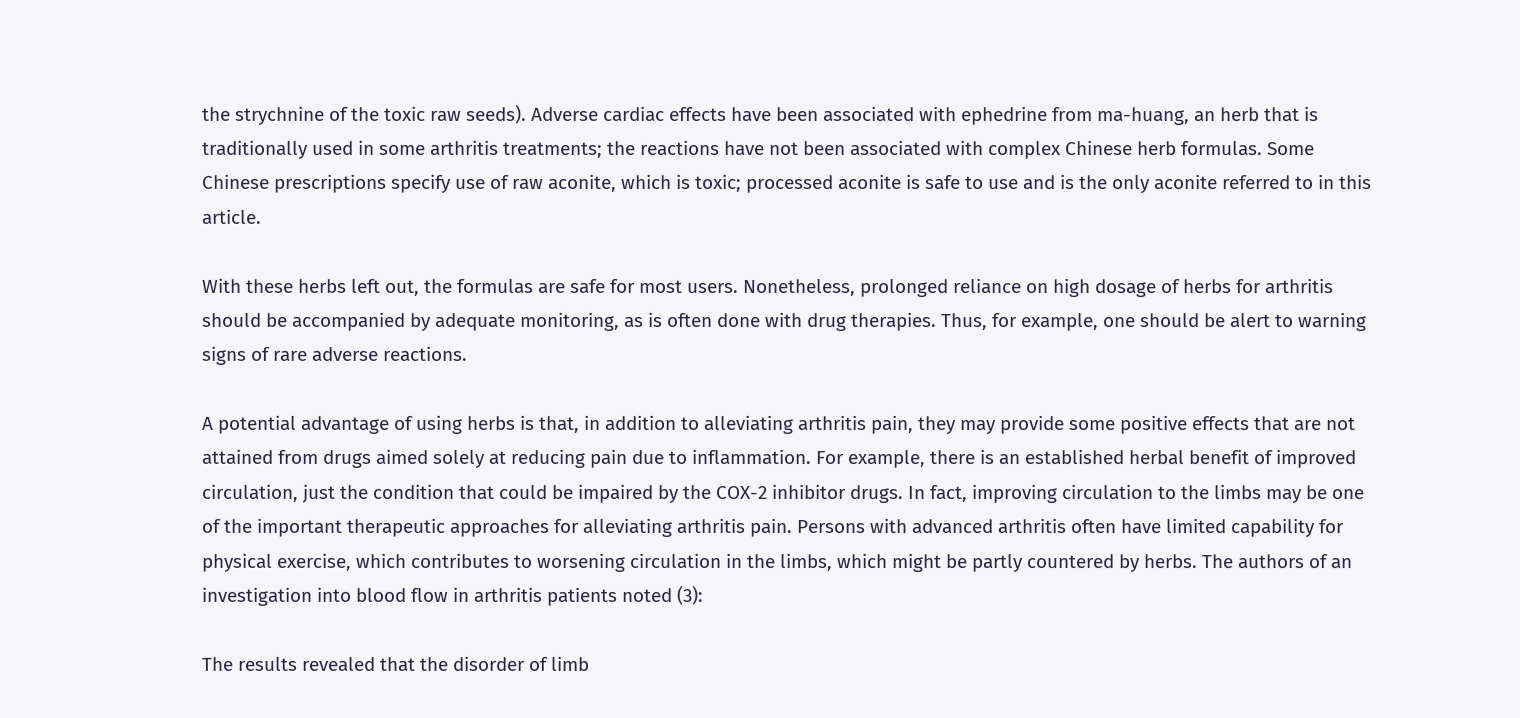the strychnine of the toxic raw seeds). Adverse cardiac effects have been associated with ephedrine from ma-huang, an herb that is traditionally used in some arthritis treatments; the reactions have not been associated with complex Chinese herb formulas. Some Chinese prescriptions specify use of raw aconite, which is toxic; processed aconite is safe to use and is the only aconite referred to in this article.

With these herbs left out, the formulas are safe for most users. Nonetheless, prolonged reliance on high dosage of herbs for arthritis should be accompanied by adequate monitoring, as is often done with drug therapies. Thus, for example, one should be alert to warning signs of rare adverse reactions.

A potential advantage of using herbs is that, in addition to alleviating arthritis pain, they may provide some positive effects that are not attained from drugs aimed solely at reducing pain due to inflammation. For example, there is an established herbal benefit of improved circulation, just the condition that could be impaired by the COX-2 inhibitor drugs. In fact, improving circulation to the limbs may be one of the important therapeutic approaches for alleviating arthritis pain. Persons with advanced arthritis often have limited capability for physical exercise, which contributes to worsening circulation in the limbs, which might be partly countered by herbs. The authors of an investigation into blood flow in arthritis patients noted (3):

The results revealed that the disorder of limb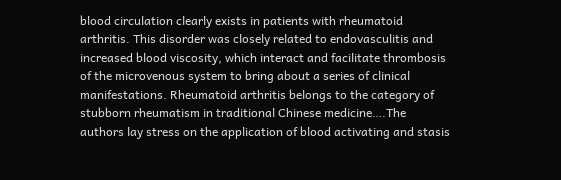blood circulation clearly exists in patients with rheumatoid arthritis. This disorder was closely related to endovasculitis and increased blood viscosity, which interact and facilitate thrombosis of the microvenous system to bring about a series of clinical manifestations. Rheumatoid arthritis belongs to the category of stubborn rheumatism in traditional Chinese medicine….The authors lay stress on the application of blood activating and stasis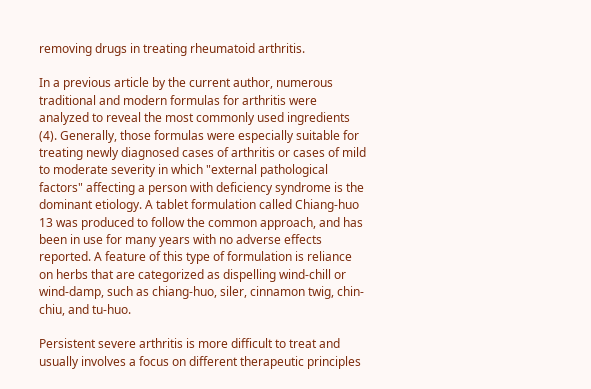removing drugs in treating rheumatoid arthritis.

In a previous article by the current author, numerous traditional and modern formulas for arthritis were analyzed to reveal the most commonly used ingredients (4). Generally, those formulas were especially suitable for treating newly diagnosed cases of arthritis or cases of mild to moderate severity in which "external pathological factors" affecting a person with deficiency syndrome is the dominant etiology. A tablet formulation called Chiang-huo 13 was produced to follow the common approach, and has been in use for many years with no adverse effects reported. A feature of this type of formulation is reliance on herbs that are categorized as dispelling wind-chill or wind-damp, such as chiang-huo, siler, cinnamon twig, chin-chiu, and tu-huo.

Persistent severe arthritis is more difficult to treat and usually involves a focus on different therapeutic principles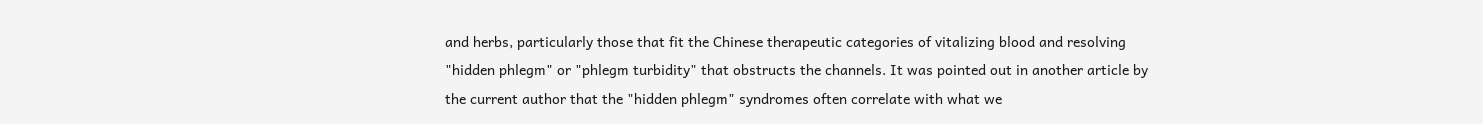and herbs, particularly those that fit the Chinese therapeutic categories of vitalizing blood and resolving "hidden phlegm" or "phlegm turbidity" that obstructs the channels. It was pointed out in another article by the current author that the "hidden phlegm" syndromes often correlate with what we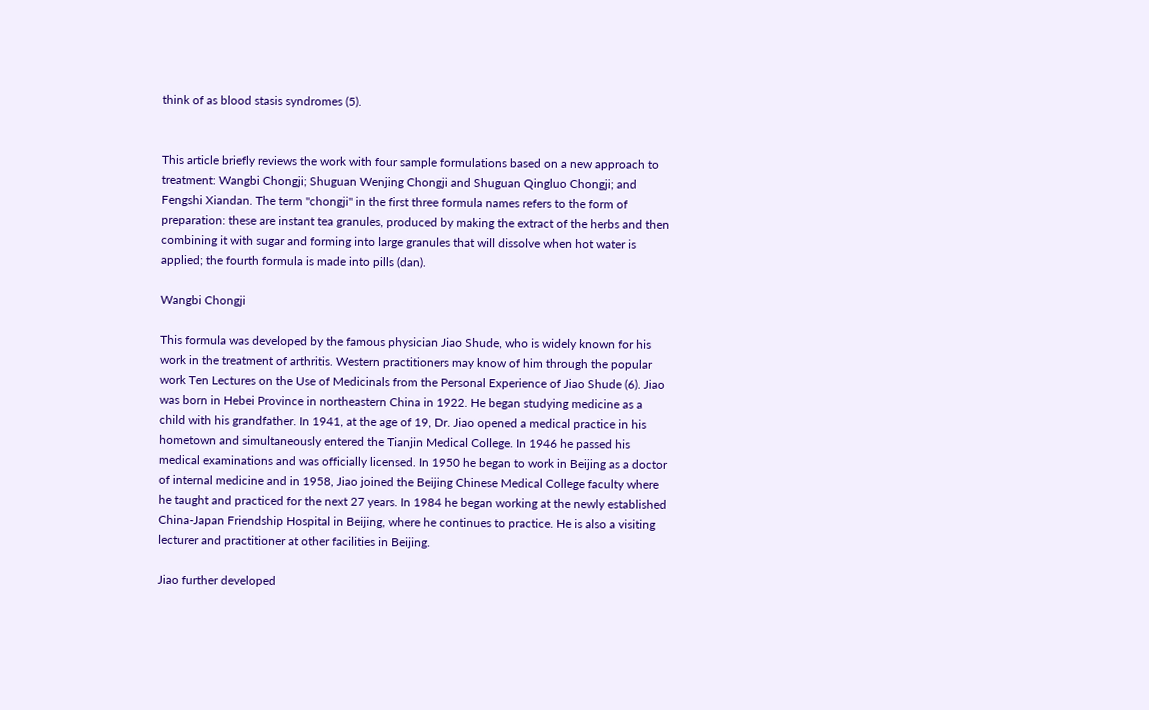think of as blood stasis syndromes (5).


This article briefly reviews the work with four sample formulations based on a new approach to treatment: Wangbi Chongji; Shuguan Wenjing Chongji and Shuguan Qingluo Chongji; and Fengshi Xiandan. The term "chongji" in the first three formula names refers to the form of preparation: these are instant tea granules, produced by making the extract of the herbs and then combining it with sugar and forming into large granules that will dissolve when hot water is applied; the fourth formula is made into pills (dan).

Wangbi Chongji

This formula was developed by the famous physician Jiao Shude, who is widely known for his work in the treatment of arthritis. Western practitioners may know of him through the popular work Ten Lectures on the Use of Medicinals from the Personal Experience of Jiao Shude (6). Jiao was born in Hebei Province in northeastern China in 1922. He began studying medicine as a child with his grandfather. In 1941, at the age of 19, Dr. Jiao opened a medical practice in his hometown and simultaneously entered the Tianjin Medical College. In 1946 he passed his medical examinations and was officially licensed. In 1950 he began to work in Beijing as a doctor of internal medicine and in 1958, Jiao joined the Beijing Chinese Medical College faculty where he taught and practiced for the next 27 years. In 1984 he began working at the newly established China-Japan Friendship Hospital in Beijing, where he continues to practice. He is also a visiting lecturer and practitioner at other facilities in Beijing.

Jiao further developed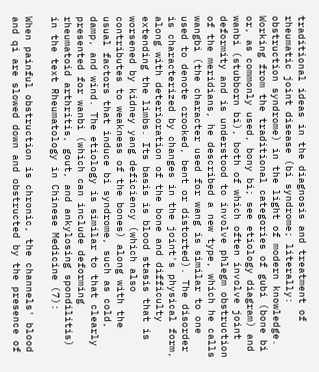traditional ideas in the diagnosis and treatment of rheumatic joint disease (bi syndrome; literally: obstruction syndrome) in the light of modern knowledge. Working from the traditional categories of gubi (bone bi or, as commonly used, bony bi; see etiology diagram) and wanbi (stubborn bi), both of which often involve joint deformity and is understood to involve phlegm obstruction of the meridians, he described a new type, which he calls wangbi (the character used for wang is similar to one used to denote crooked, bent or distorted). The disorder is characterized by changes in the joint's physical form, along with deterioration of the bone and difficulty extending the limbs. Its basis is blood stasis that is worsened by kidney yang deficiency (which also contributes to weakness of the bones) along with the usual factors that induce bi syndrome, such as cold, damp, and wind. The etiology is similar to that clearly presented for wanbi (which can include deforming rheumatoid arthritis, gout, and ankylosing spondilitis) in the text Rheumatology in Chinese Medicine (7):

When painful obstruction is chronic, the channels' blood and qi are slowed down and obstructed by the presence of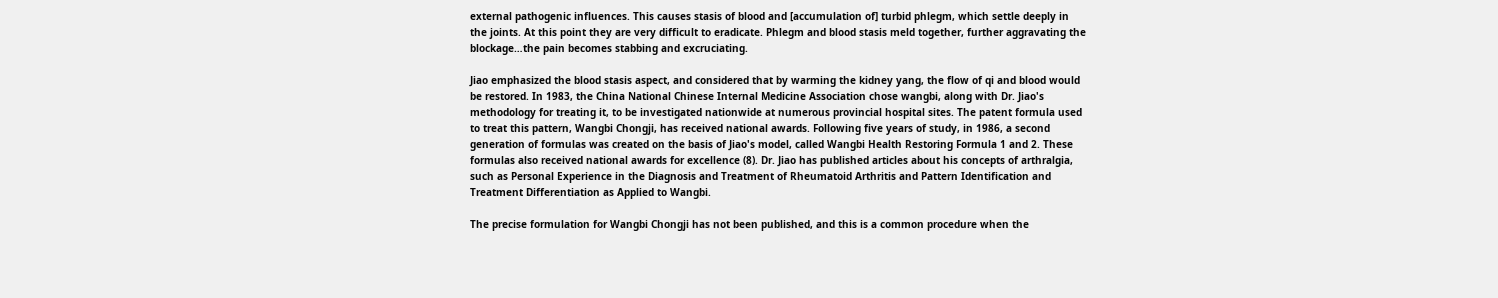external pathogenic influences. This causes stasis of blood and [accumulation of] turbid phlegm, which settle deeply in the joints. At this point they are very difficult to eradicate. Phlegm and blood stasis meld together, further aggravating the blockage…the pain becomes stabbing and excruciating.

Jiao emphasized the blood stasis aspect, and considered that by warming the kidney yang, the flow of qi and blood would be restored. In 1983, the China National Chinese Internal Medicine Association chose wangbi, along with Dr. Jiao's methodology for treating it, to be investigated nationwide at numerous provincial hospital sites. The patent formula used to treat this pattern, Wangbi Chongji, has received national awards. Following five years of study, in 1986, a second generation of formulas was created on the basis of Jiao's model, called Wangbi Health Restoring Formula 1 and 2. These formulas also received national awards for excellence (8). Dr. Jiao has published articles about his concepts of arthralgia, such as Personal Experience in the Diagnosis and Treatment of Rheumatoid Arthritis and Pattern Identification and Treatment Differentiation as Applied to Wangbi.

The precise formulation for Wangbi Chongji has not been published, and this is a common procedure when the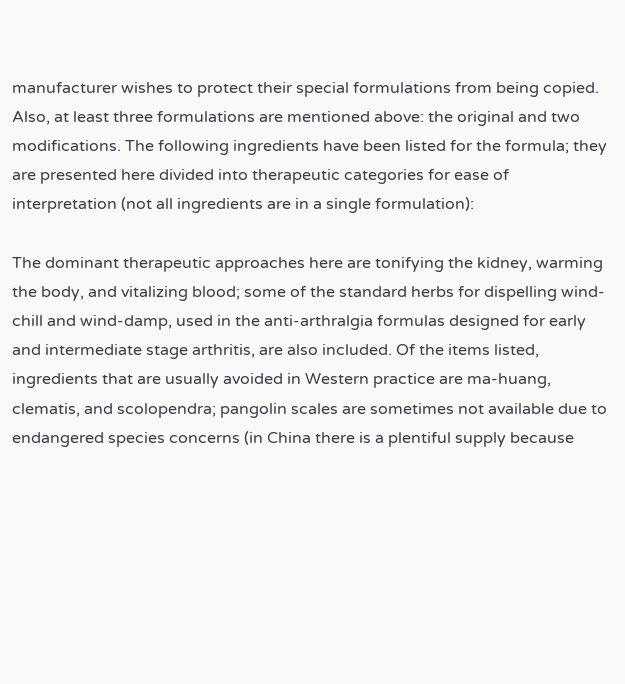manufacturer wishes to protect their special formulations from being copied. Also, at least three formulations are mentioned above: the original and two modifications. The following ingredients have been listed for the formula; they are presented here divided into therapeutic categories for ease of interpretation (not all ingredients are in a single formulation):

The dominant therapeutic approaches here are tonifying the kidney, warming the body, and vitalizing blood; some of the standard herbs for dispelling wind-chill and wind-damp, used in the anti-arthralgia formulas designed for early and intermediate stage arthritis, are also included. Of the items listed, ingredients that are usually avoided in Western practice are ma-huang, clematis, and scolopendra; pangolin scales are sometimes not available due to endangered species concerns (in China there is a plentiful supply because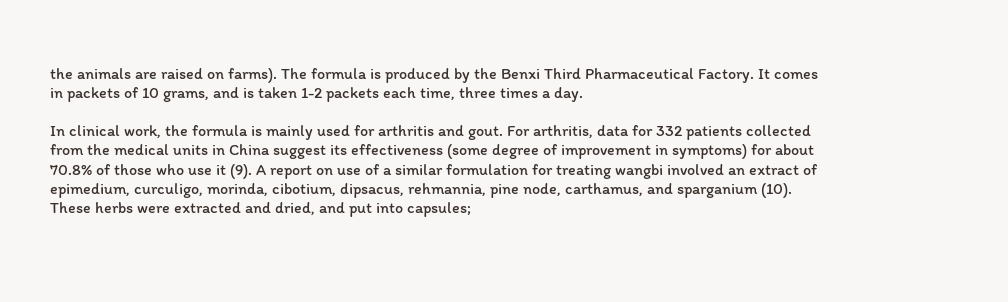the animals are raised on farms). The formula is produced by the Benxi Third Pharmaceutical Factory. It comes in packets of 10 grams, and is taken 1-2 packets each time, three times a day.

In clinical work, the formula is mainly used for arthritis and gout. For arthritis, data for 332 patients collected from the medical units in China suggest its effectiveness (some degree of improvement in symptoms) for about 70.8% of those who use it (9). A report on use of a similar formulation for treating wangbi involved an extract of epimedium, curculigo, morinda, cibotium, dipsacus, rehmannia, pine node, carthamus, and sparganium (10). These herbs were extracted and dried, and put into capsules;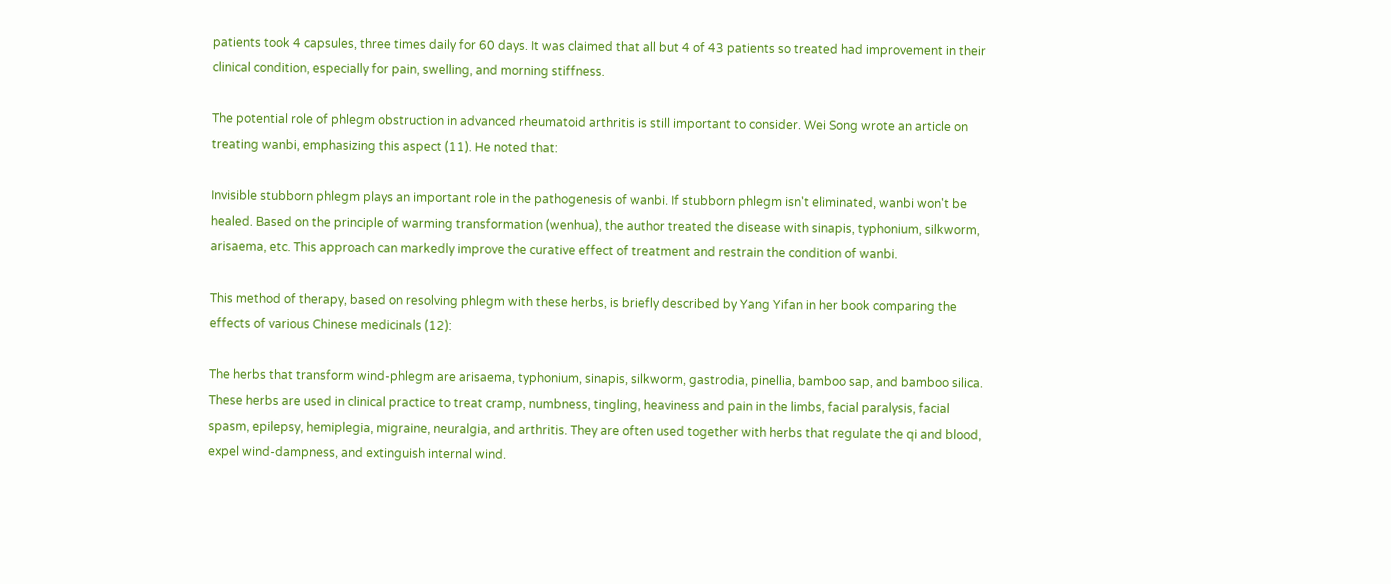patients took 4 capsules, three times daily for 60 days. It was claimed that all but 4 of 43 patients so treated had improvement in their clinical condition, especially for pain, swelling, and morning stiffness.

The potential role of phlegm obstruction in advanced rheumatoid arthritis is still important to consider. Wei Song wrote an article on treating wanbi, emphasizing this aspect (11). He noted that:

Invisible stubborn phlegm plays an important role in the pathogenesis of wanbi. If stubborn phlegm isn't eliminated, wanbi won't be healed. Based on the principle of warming transformation (wenhua), the author treated the disease with sinapis, typhonium, silkworm, arisaema, etc. This approach can markedly improve the curative effect of treatment and restrain the condition of wanbi.

This method of therapy, based on resolving phlegm with these herbs, is briefly described by Yang Yifan in her book comparing the effects of various Chinese medicinals (12):

The herbs that transform wind-phlegm are arisaema, typhonium, sinapis, silkworm, gastrodia, pinellia, bamboo sap, and bamboo silica. These herbs are used in clinical practice to treat cramp, numbness, tingling, heaviness and pain in the limbs, facial paralysis, facial spasm, epilepsy, hemiplegia, migraine, neuralgia, and arthritis. They are often used together with herbs that regulate the qi and blood, expel wind-dampness, and extinguish internal wind.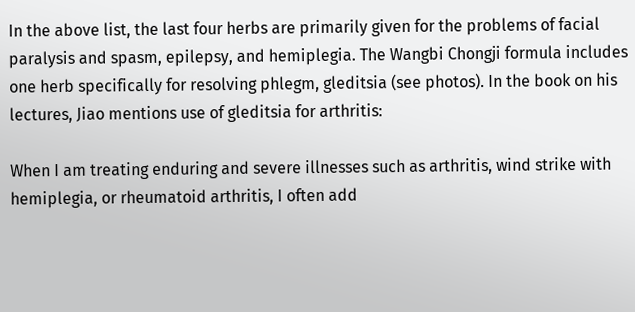In the above list, the last four herbs are primarily given for the problems of facial paralysis and spasm, epilepsy, and hemiplegia. The Wangbi Chongji formula includes one herb specifically for resolving phlegm, gleditsia (see photos). In the book on his lectures, Jiao mentions use of gleditsia for arthritis:

When I am treating enduring and severe illnesses such as arthritis, wind strike with hemiplegia, or rheumatoid arthritis, I often add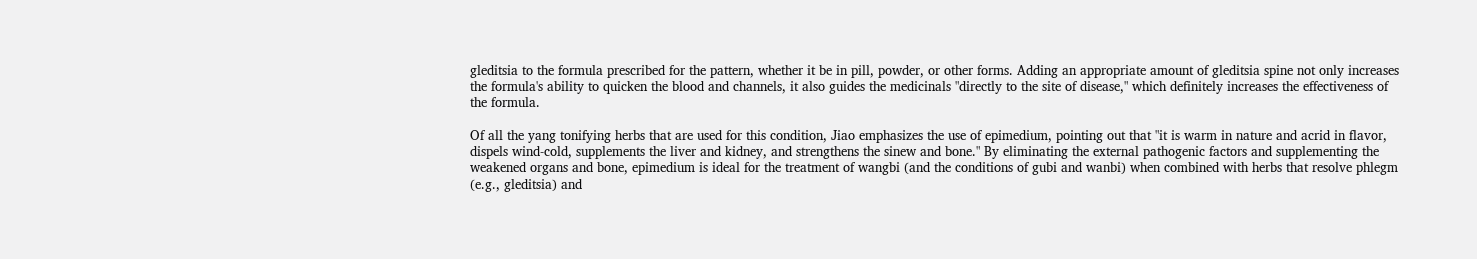gleditsia to the formula prescribed for the pattern, whether it be in pill, powder, or other forms. Adding an appropriate amount of gleditsia spine not only increases the formula's ability to quicken the blood and channels, it also guides the medicinals "directly to the site of disease," which definitely increases the effectiveness of the formula.

Of all the yang tonifying herbs that are used for this condition, Jiao emphasizes the use of epimedium, pointing out that "it is warm in nature and acrid in flavor, dispels wind-cold, supplements the liver and kidney, and strengthens the sinew and bone." By eliminating the external pathogenic factors and supplementing the weakened organs and bone, epimedium is ideal for the treatment of wangbi (and the conditions of gubi and wanbi) when combined with herbs that resolve phlegm (e.g., gleditsia) and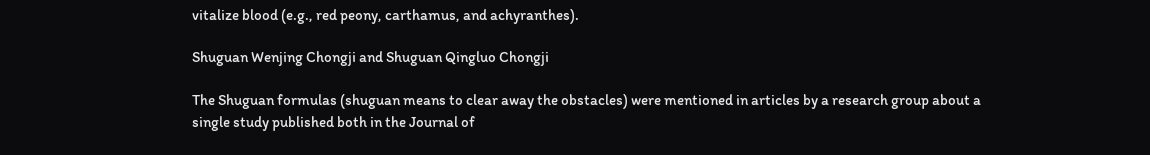vitalize blood (e.g., red peony, carthamus, and achyranthes).

Shuguan Wenjing Chongji and Shuguan Qingluo Chongji

The Shuguan formulas (shuguan means to clear away the obstacles) were mentioned in articles by a research group about a single study published both in the Journal of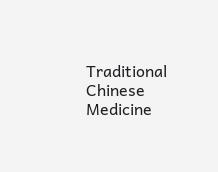Traditional Chinese Medicine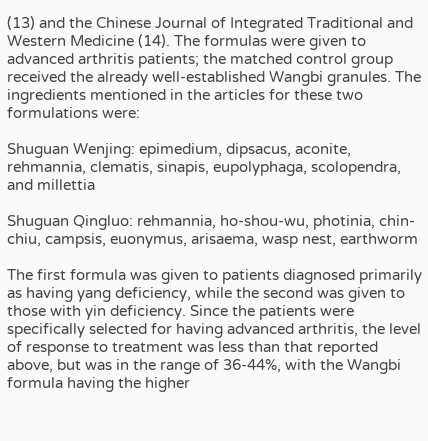(13) and the Chinese Journal of Integrated Traditional and Western Medicine (14). The formulas were given to advanced arthritis patients; the matched control group received the already well-established Wangbi granules. The ingredients mentioned in the articles for these two formulations were:

Shuguan Wenjing: epimedium, dipsacus, aconite, rehmannia, clematis, sinapis, eupolyphaga, scolopendra, and millettia

Shuguan Qingluo: rehmannia, ho-shou-wu, photinia, chin-chiu, campsis, euonymus, arisaema, wasp nest, earthworm

The first formula was given to patients diagnosed primarily as having yang deficiency, while the second was given to those with yin deficiency. Since the patients were specifically selected for having advanced arthritis, the level of response to treatment was less than that reported above, but was in the range of 36-44%, with the Wangbi formula having the higher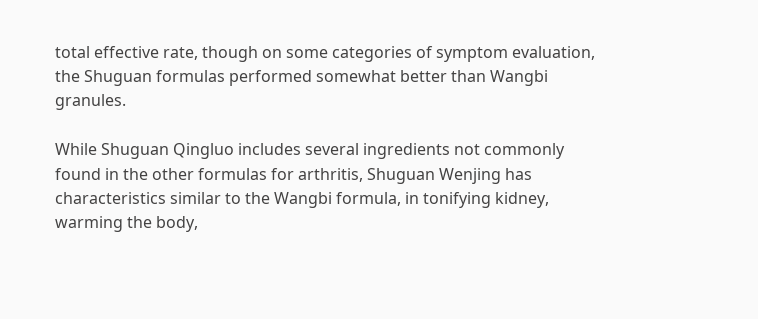total effective rate, though on some categories of symptom evaluation, the Shuguan formulas performed somewhat better than Wangbi granules.

While Shuguan Qingluo includes several ingredients not commonly found in the other formulas for arthritis, Shuguan Wenjing has characteristics similar to the Wangbi formula, in tonifying kidney, warming the body,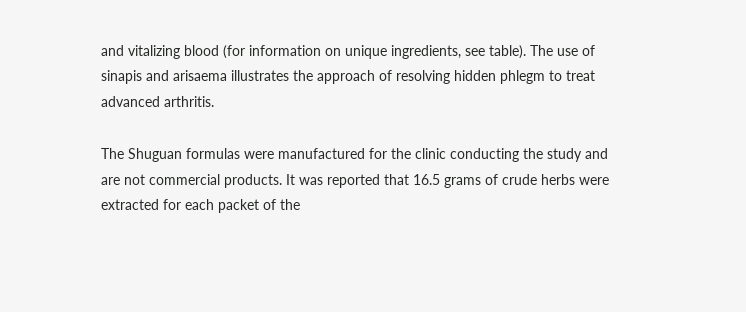and vitalizing blood (for information on unique ingredients, see table). The use of sinapis and arisaema illustrates the approach of resolving hidden phlegm to treat advanced arthritis.

The Shuguan formulas were manufactured for the clinic conducting the study and are not commercial products. It was reported that 16.5 grams of crude herbs were extracted for each packet of the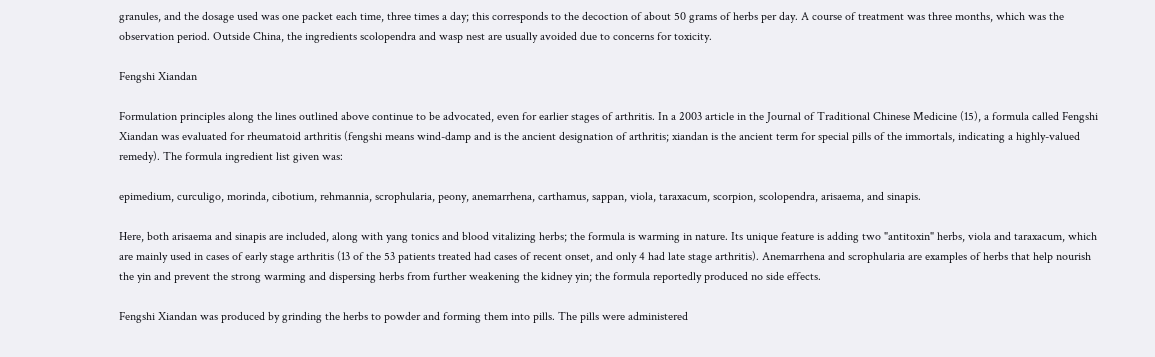granules, and the dosage used was one packet each time, three times a day; this corresponds to the decoction of about 50 grams of herbs per day. A course of treatment was three months, which was the observation period. Outside China, the ingredients scolopendra and wasp nest are usually avoided due to concerns for toxicity.

Fengshi Xiandan

Formulation principles along the lines outlined above continue to be advocated, even for earlier stages of arthritis. In a 2003 article in the Journal of Traditional Chinese Medicine (15), a formula called Fengshi Xiandan was evaluated for rheumatoid arthritis (fengshi means wind-damp and is the ancient designation of arthritis; xiandan is the ancient term for special pills of the immortals, indicating a highly-valued remedy). The formula ingredient list given was:

epimedium, curculigo, morinda, cibotium, rehmannia, scrophularia, peony, anemarrhena, carthamus, sappan, viola, taraxacum, scorpion, scolopendra, arisaema, and sinapis.

Here, both arisaema and sinapis are included, along with yang tonics and blood vitalizing herbs; the formula is warming in nature. Its unique feature is adding two "antitoxin" herbs, viola and taraxacum, which are mainly used in cases of early stage arthritis (13 of the 53 patients treated had cases of recent onset, and only 4 had late stage arthritis). Anemarrhena and scrophularia are examples of herbs that help nourish the yin and prevent the strong warming and dispersing herbs from further weakening the kidney yin; the formula reportedly produced no side effects.

Fengshi Xiandan was produced by grinding the herbs to powder and forming them into pills. The pills were administered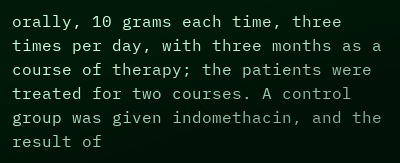orally, 10 grams each time, three times per day, with three months as a course of therapy; the patients were treated for two courses. A control group was given indomethacin, and the result of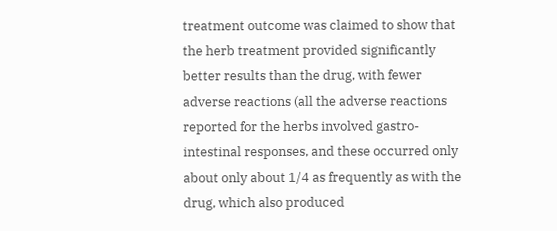treatment outcome was claimed to show that the herb treatment provided significantly better results than the drug, with fewer adverse reactions (all the adverse reactions reported for the herbs involved gastro-intestinal responses, and these occurred only about only about 1/4 as frequently as with the drug, which also produced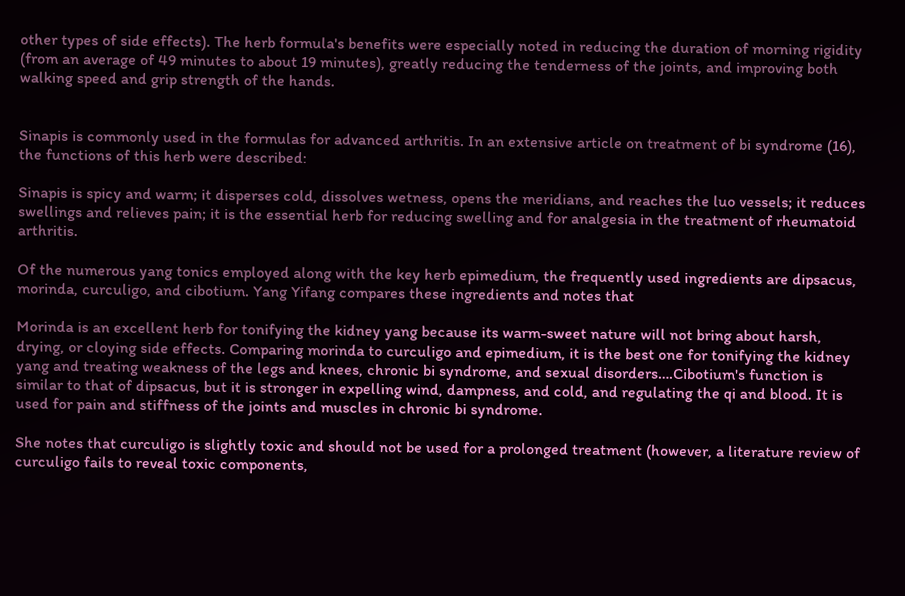other types of side effects). The herb formula's benefits were especially noted in reducing the duration of morning rigidity (from an average of 49 minutes to about 19 minutes), greatly reducing the tenderness of the joints, and improving both walking speed and grip strength of the hands.


Sinapis is commonly used in the formulas for advanced arthritis. In an extensive article on treatment of bi syndrome (16), the functions of this herb were described:

Sinapis is spicy and warm; it disperses cold, dissolves wetness, opens the meridians, and reaches the luo vessels; it reduces swellings and relieves pain; it is the essential herb for reducing swelling and for analgesia in the treatment of rheumatoid arthritis.

Of the numerous yang tonics employed along with the key herb epimedium, the frequently used ingredients are dipsacus, morinda, curculigo, and cibotium. Yang Yifang compares these ingredients and notes that

Morinda is an excellent herb for tonifying the kidney yang because its warm-sweet nature will not bring about harsh, drying, or cloying side effects. Comparing morinda to curculigo and epimedium, it is the best one for tonifying the kidney yang and treating weakness of the legs and knees, chronic bi syndrome, and sexual disorders….Cibotium's function is similar to that of dipsacus, but it is stronger in expelling wind, dampness, and cold, and regulating the qi and blood. It is used for pain and stiffness of the joints and muscles in chronic bi syndrome.

She notes that curculigo is slightly toxic and should not be used for a prolonged treatment (however, a literature review of curculigo fails to reveal toxic components,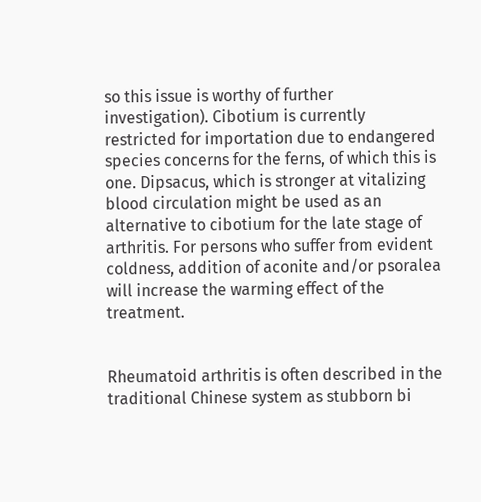so this issue is worthy of further investigation). Cibotium is currently restricted for importation due to endangered species concerns for the ferns, of which this is one. Dipsacus, which is stronger at vitalizing blood circulation might be used as an alternative to cibotium for the late stage of arthritis. For persons who suffer from evident coldness, addition of aconite and/or psoralea will increase the warming effect of the treatment.


Rheumatoid arthritis is often described in the traditional Chinese system as stubborn bi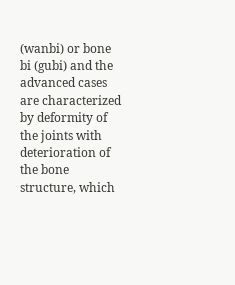(wanbi) or bone bi (gubi) and the advanced cases are characterized by deformity of the joints with deterioration of the bone structure, which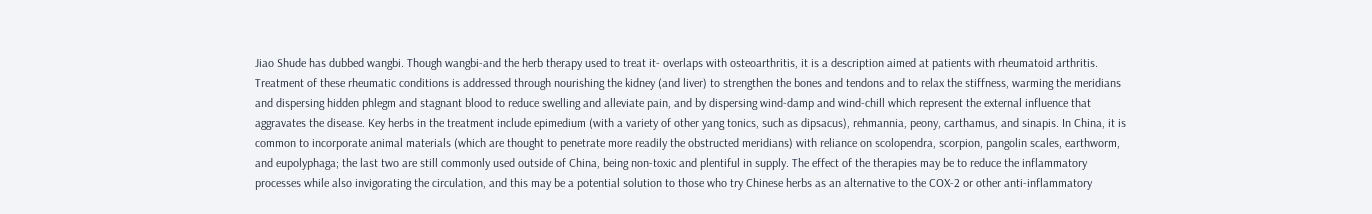Jiao Shude has dubbed wangbi. Though wangbi-and the herb therapy used to treat it- overlaps with osteoarthritis, it is a description aimed at patients with rheumatoid arthritis. Treatment of these rheumatic conditions is addressed through nourishing the kidney (and liver) to strengthen the bones and tendons and to relax the stiffness, warming the meridians and dispersing hidden phlegm and stagnant blood to reduce swelling and alleviate pain, and by dispersing wind-damp and wind-chill which represent the external influence that aggravates the disease. Key herbs in the treatment include epimedium (with a variety of other yang tonics, such as dipsacus), rehmannia, peony, carthamus, and sinapis. In China, it is common to incorporate animal materials (which are thought to penetrate more readily the obstructed meridians) with reliance on scolopendra, scorpion, pangolin scales, earthworm, and eupolyphaga; the last two are still commonly used outside of China, being non-toxic and plentiful in supply. The effect of the therapies may be to reduce the inflammatory processes while also invigorating the circulation, and this may be a potential solution to those who try Chinese herbs as an alternative to the COX-2 or other anti-inflammatory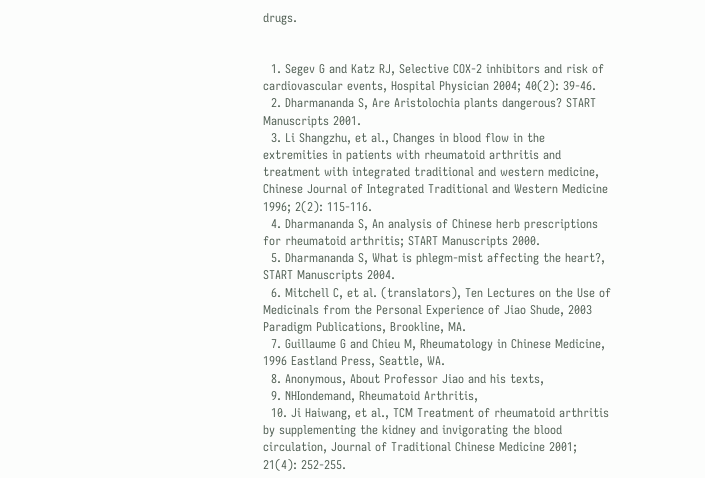drugs.


  1. Segev G and Katz RJ, Selective COX-2 inhibitors and risk of cardiovascular events, Hospital Physician 2004; 40(2): 39-46.
  2. Dharmananda S, Are Aristolochia plants dangerous? START Manuscripts 2001.
  3. Li Shangzhu, et al., Changes in blood flow in the extremities in patients with rheumatoid arthritis and treatment with integrated traditional and western medicine, Chinese Journal of Integrated Traditional and Western Medicine 1996; 2(2): 115-116.
  4. Dharmananda S, An analysis of Chinese herb prescriptions for rheumatoid arthritis; START Manuscripts 2000.
  5. Dharmananda S, What is phlegm-mist affecting the heart?, START Manuscripts 2004.
  6. Mitchell C, et al. (translators), Ten Lectures on the Use of Medicinals from the Personal Experience of Jiao Shude, 2003 Paradigm Publications, Brookline, MA.
  7. Guillaume G and Chieu M, Rheumatology in Chinese Medicine, 1996 Eastland Press, Seattle, WA.
  8. Anonymous, About Professor Jiao and his texts,
  9. NHIondemand, Rheumatoid Arthritis,
  10. Ji Haiwang, et al., TCM Treatment of rheumatoid arthritis by supplementing the kidney and invigorating the blood circulation, Journal of Traditional Chinese Medicine 2001; 21(4): 252-255.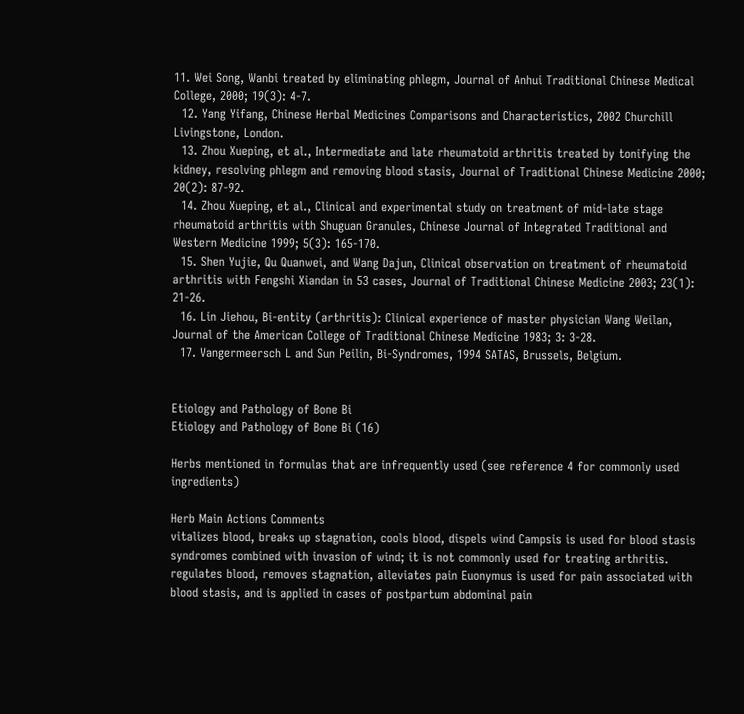11. Wei Song, Wanbi treated by eliminating phlegm, Journal of Anhui Traditional Chinese Medical College, 2000; 19(3): 4-7.
  12. Yang Yifang, Chinese Herbal Medicines Comparisons and Characteristics, 2002 Churchill Livingstone, London.
  13. Zhou Xueping, et al., Intermediate and late rheumatoid arthritis treated by tonifying the kidney, resolving phlegm and removing blood stasis, Journal of Traditional Chinese Medicine 2000; 20(2): 87-92.
  14. Zhou Xueping, et al., Clinical and experimental study on treatment of mid-late stage rheumatoid arthritis with Shuguan Granules, Chinese Journal of Integrated Traditional and Western Medicine 1999; 5(3): 165-170.
  15. Shen Yujie, Qu Quanwei, and Wang Dajun, Clinical observation on treatment of rheumatoid arthritis with Fengshi Xiandan in 53 cases, Journal of Traditional Chinese Medicine 2003; 23(1): 21-26.
  16. Lin Jiehou, Bi-entity (arthritis): Clinical experience of master physician Wang Weilan, Journal of the American College of Traditional Chinese Medicine 1983; 3: 3-28.
  17. Vangermeersch L and Sun Peilin, Bi-Syndromes, 1994 SATAS, Brussels, Belgium.


Etiology and Pathology of Bone Bi
Etiology and Pathology of Bone Bi (16)

Herbs mentioned in formulas that are infrequently used (see reference 4 for commonly used ingredients)

Herb Main Actions Comments
vitalizes blood, breaks up stagnation, cools blood, dispels wind Campsis is used for blood stasis syndromes combined with invasion of wind; it is not commonly used for treating arthritis.
regulates blood, removes stagnation, alleviates pain Euonymus is used for pain associated with blood stasis, and is applied in cases of postpartum abdominal pain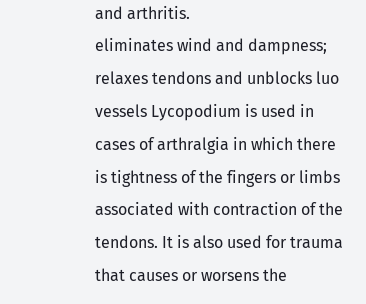and arthritis.
eliminates wind and dampness; relaxes tendons and unblocks luo vessels Lycopodium is used in cases of arthralgia in which there is tightness of the fingers or limbs associated with contraction of the tendons. It is also used for trauma that causes or worsens the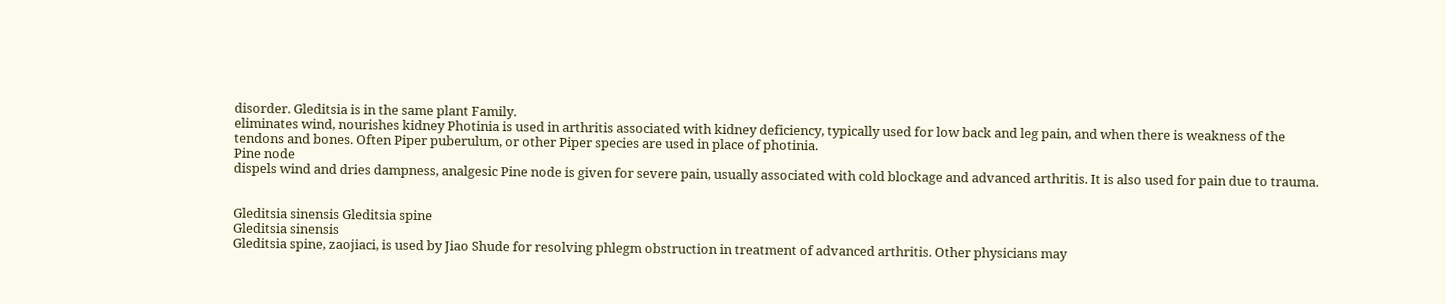disorder. Gleditsia is in the same plant Family.
eliminates wind, nourishes kidney Photinia is used in arthritis associated with kidney deficiency, typically used for low back and leg pain, and when there is weakness of the tendons and bones. Often Piper puberulum, or other Piper species are used in place of photinia.
Pine node
dispels wind and dries dampness, analgesic Pine node is given for severe pain, usually associated with cold blockage and advanced arthritis. It is also used for pain due to trauma.


Gleditsia sinensis Gleditsia spine
Gleditsia sinensis
Gleditsia spine, zaojiaci, is used by Jiao Shude for resolving phlegm obstruction in treatment of advanced arthritis. Other physicians may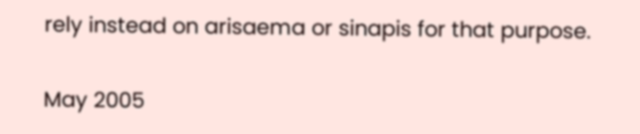rely instead on arisaema or sinapis for that purpose.

May 2005